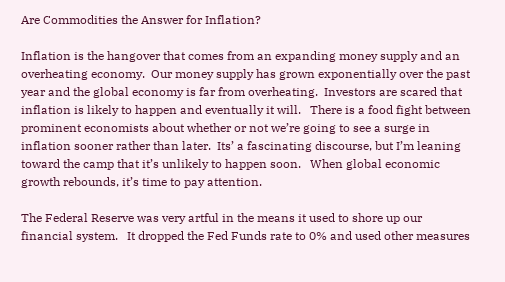Are Commodities the Answer for Inflation?

Inflation is the hangover that comes from an expanding money supply and an overheating economy.  Our money supply has grown exponentially over the past year and the global economy is far from overheating.  Investors are scared that inflation is likely to happen and eventually it will.   There is a food fight between prominent economists about whether or not we’re going to see a surge in inflation sooner rather than later.  Its’ a fascinating discourse, but I’m leaning toward the camp that it’s unlikely to happen soon.   When global economic growth rebounds, it’s time to pay attention.

The Federal Reserve was very artful in the means it used to shore up our financial system.   It dropped the Fed Funds rate to 0% and used other measures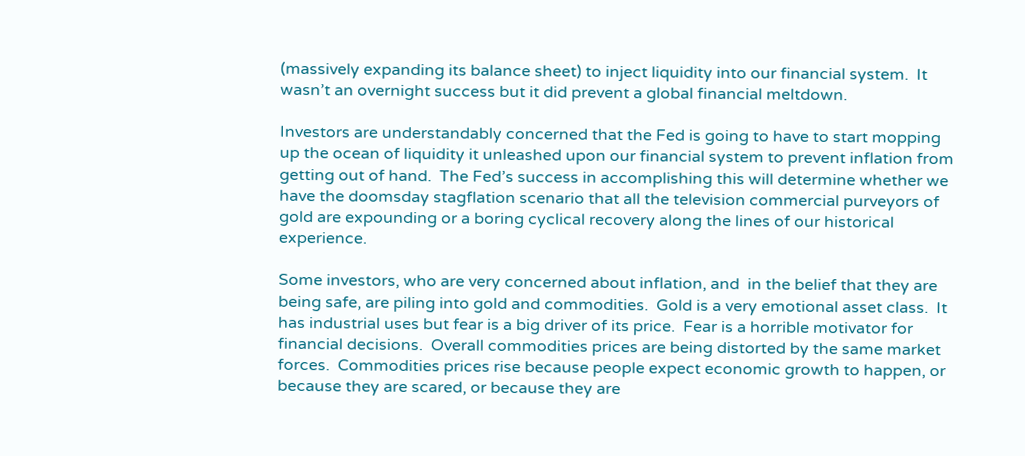(massively expanding its balance sheet) to inject liquidity into our financial system.  It wasn’t an overnight success but it did prevent a global financial meltdown.

Investors are understandably concerned that the Fed is going to have to start mopping up the ocean of liquidity it unleashed upon our financial system to prevent inflation from getting out of hand.  The Fed’s success in accomplishing this will determine whether we have the doomsday stagflation scenario that all the television commercial purveyors of gold are expounding or a boring cyclical recovery along the lines of our historical experience.

Some investors, who are very concerned about inflation, and  in the belief that they are being safe, are piling into gold and commodities.  Gold is a very emotional asset class.  It has industrial uses but fear is a big driver of its price.  Fear is a horrible motivator for financial decisions.  Overall commodities prices are being distorted by the same market forces.  Commodities prices rise because people expect economic growth to happen, or because they are scared, or because they are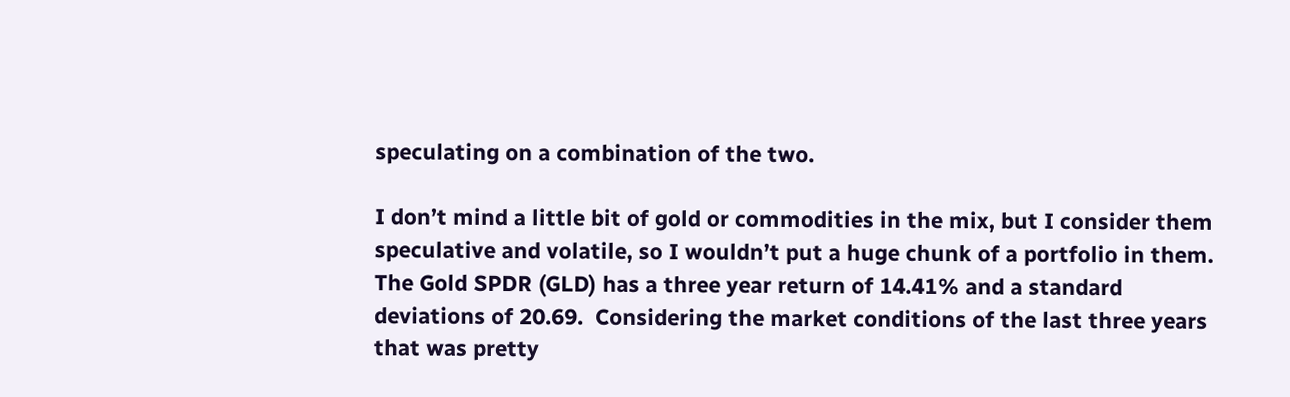speculating on a combination of the two.

I don’t mind a little bit of gold or commodities in the mix, but I consider them speculative and volatile, so I wouldn’t put a huge chunk of a portfolio in them.  The Gold SPDR (GLD) has a three year return of 14.41% and a standard deviations of 20.69.  Considering the market conditions of the last three years that was pretty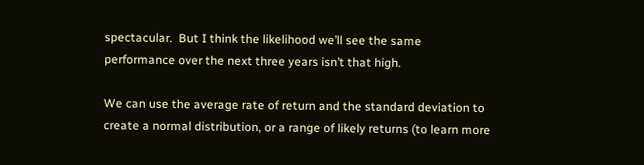spectacular.  But I think the likelihood we’ll see the same performance over the next three years isn’t that high.

We can use the average rate of return and the standard deviation to create a normal distribution, or a range of likely returns (to learn more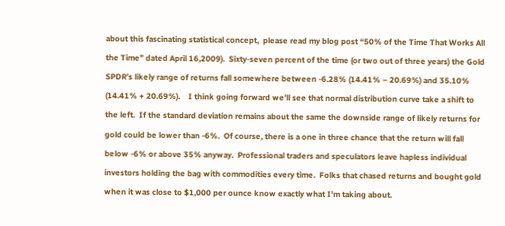about this fascinating statistical concept,  please read my blog post “50% of the Time That Works All the Time” dated April 16,2009).  Sixty-seven percent of the time (or two out of three years) the Gold SPDR’s likely range of returns fall somewhere between -6.28% (14.41% – 20.69%) and 35.10% (14.41% + 20.69%).    I think going forward we’ll see that normal distribution curve take a shift to the left.  If the standard deviation remains about the same the downside range of likely returns for gold could be lower than -6%.  Of course, there is a one in three chance that the return will fall below -6% or above 35% anyway.  Professional traders and speculators leave hapless individual investors holding the bag with commodities every time.  Folks that chased returns and bought gold when it was close to $1,000 per ounce know exactly what I’m taking about.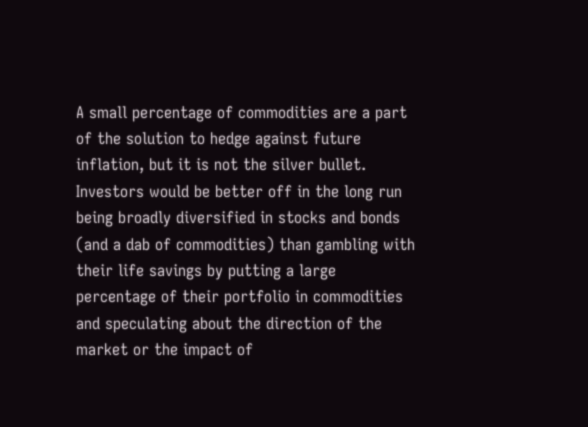A small percentage of commodities are a part of the solution to hedge against future inflation, but it is not the silver bullet.  Investors would be better off in the long run being broadly diversified in stocks and bonds (and a dab of commodities) than gambling with their life savings by putting a large percentage of their portfolio in commodities and speculating about the direction of the market or the impact of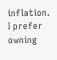inflation.  I prefer owning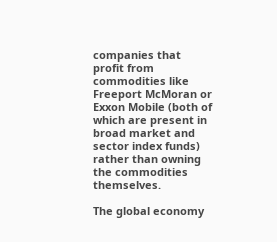companies that profit from commodities like Freeport McMoran or Exxon Mobile (both of which are present in broad market and sector index funds) rather than owning the commodities themselves.

The global economy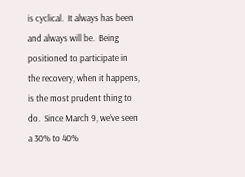is cyclical.  It always has been and always will be.  Being positioned to participate in the recovery, when it happens, is the most prudent thing to do.  Since March 9, we’ve seen a 30% to 40%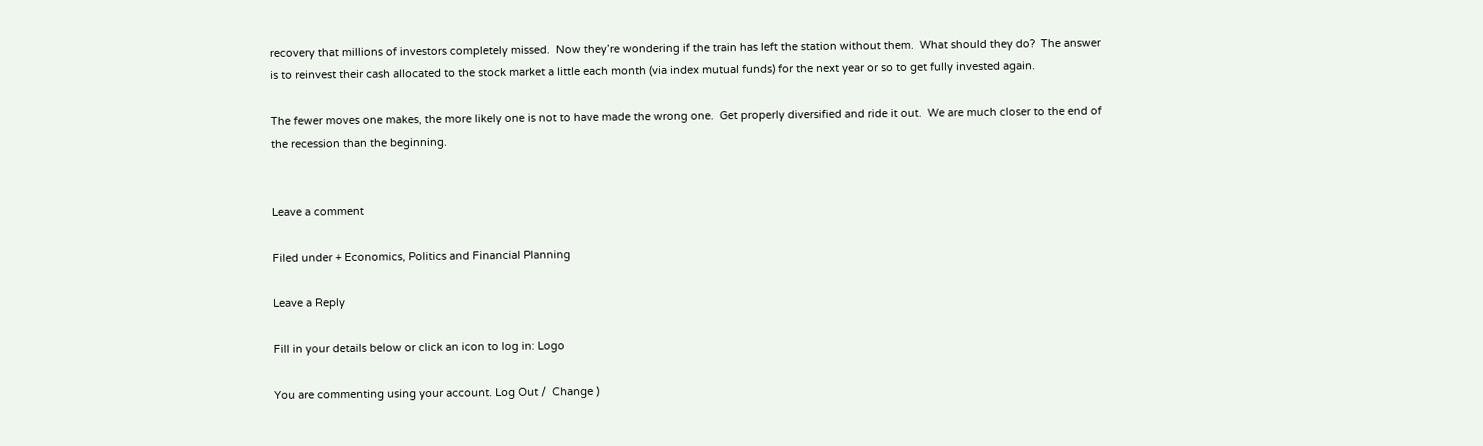recovery that millions of investors completely missed.  Now they’re wondering if the train has left the station without them.  What should they do?  The answer is to reinvest their cash allocated to the stock market a little each month (via index mutual funds) for the next year or so to get fully invested again.

The fewer moves one makes, the more likely one is not to have made the wrong one.  Get properly diversified and ride it out.  We are much closer to the end of the recession than the beginning.


Leave a comment

Filed under + Economics, Politics and Financial Planning

Leave a Reply

Fill in your details below or click an icon to log in: Logo

You are commenting using your account. Log Out /  Change )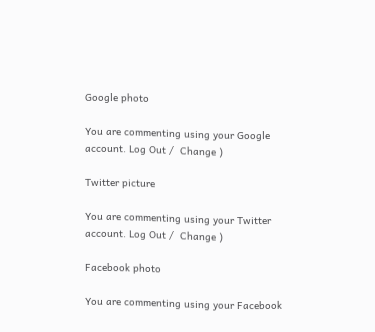Google photo

You are commenting using your Google account. Log Out /  Change )

Twitter picture

You are commenting using your Twitter account. Log Out /  Change )

Facebook photo

You are commenting using your Facebook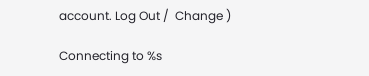account. Log Out /  Change )

Connecting to %s